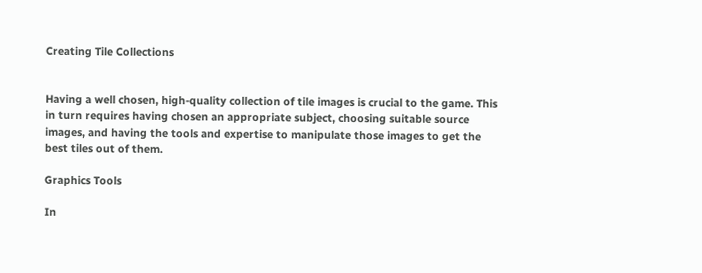Creating Tile Collections


Having a well chosen, high-quality collection of tile images is crucial to the game. This in turn requires having chosen an appropriate subject, choosing suitable source images, and having the tools and expertise to manipulate those images to get the best tiles out of them.

Graphics Tools

In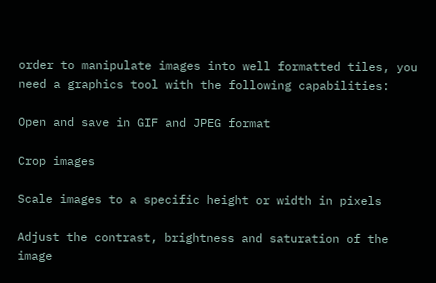order to manipulate images into well formatted tiles, you need a graphics tool with the following capabilities:

Open and save in GIF and JPEG format

Crop images

Scale images to a specific height or width in pixels

Adjust the contrast, brightness and saturation of the image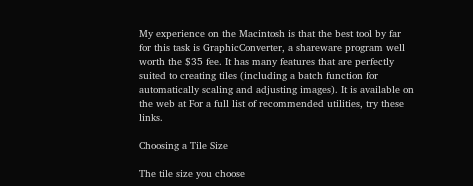My experience on the Macintosh is that the best tool by far for this task is GraphicConverter, a shareware program well worth the $35 fee. It has many features that are perfectly suited to creating tiles (including a batch function for automatically scaling and adjusting images). It is available on the web at For a full list of recommended utilities, try these links.

Choosing a Tile Size

The tile size you choose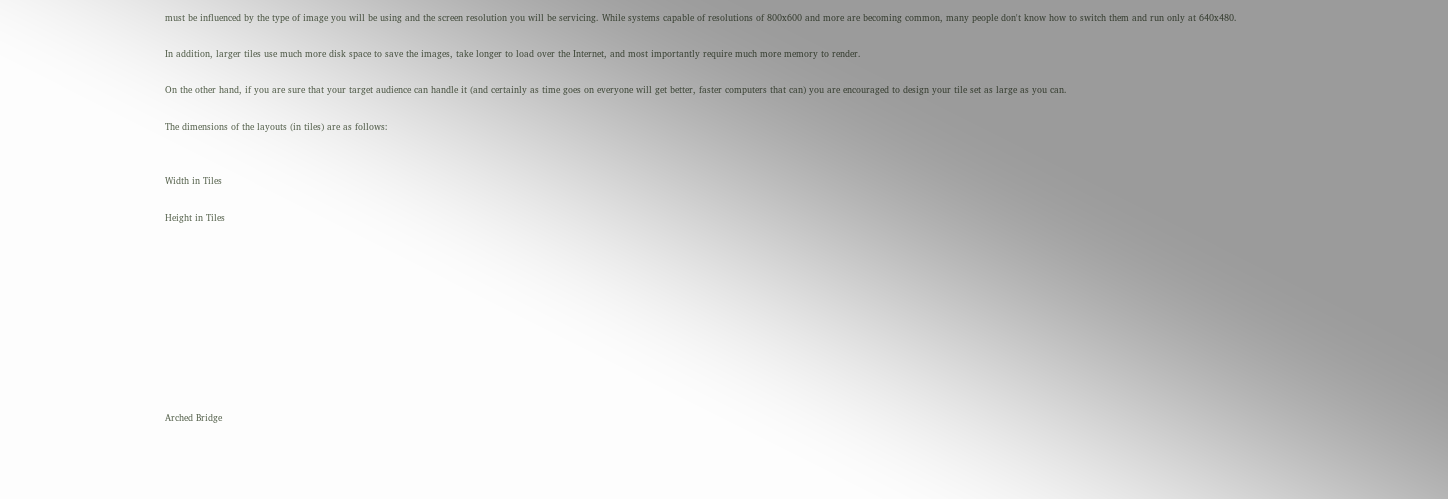must be influenced by the type of image you will be using and the screen resolution you will be servicing. While systems capable of resolutions of 800x600 and more are becoming common, many people don't know how to switch them and run only at 640x480.

In addition, larger tiles use much more disk space to save the images, take longer to load over the Internet, and most importantly require much more memory to render.

On the other hand, if you are sure that your target audience can handle it (and certainly as time goes on everyone will get better, faster computers that can) you are encouraged to design your tile set as large as you can.

The dimensions of the layouts (in tiles) are as follows:


Width in Tiles

Height in Tiles










Arched Bridge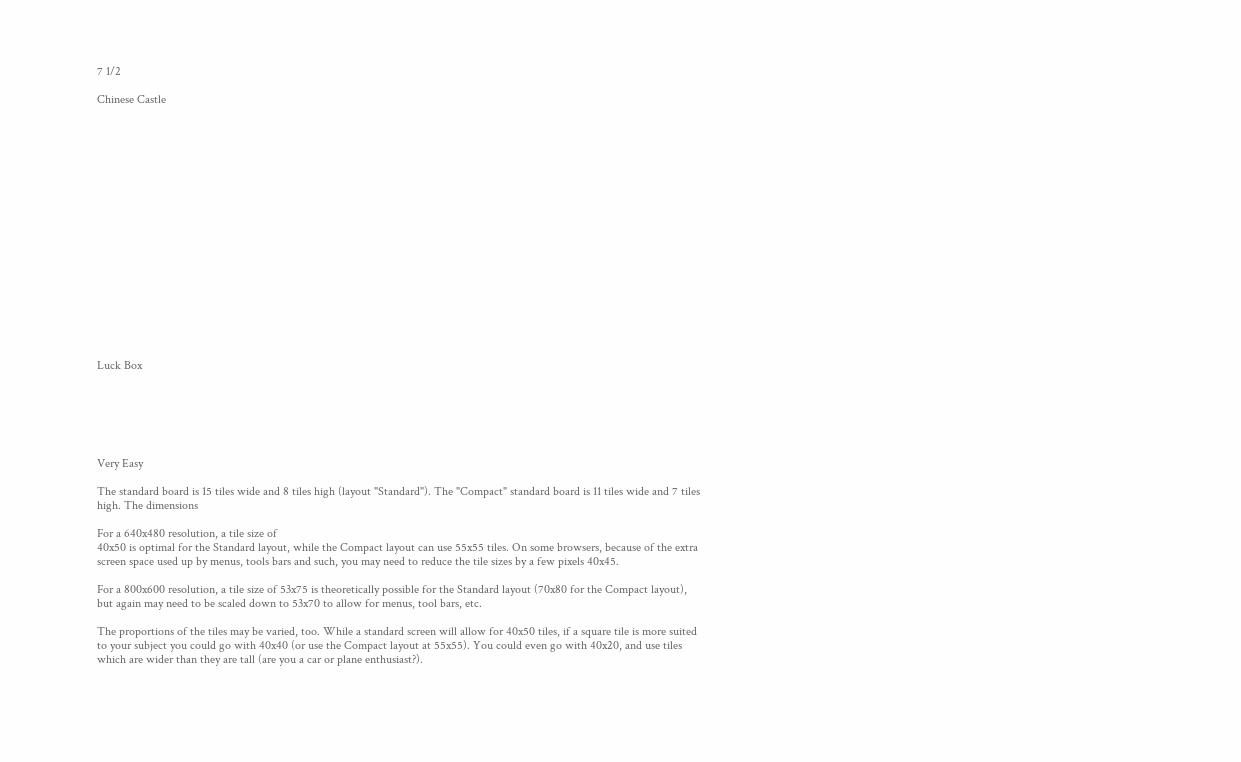7 1/2

Chinese Castle


















Luck Box






Very Easy

The standard board is 15 tiles wide and 8 tiles high (layout "Standard"). The "Compact" standard board is 11 tiles wide and 7 tiles high. The dimensions

For a 640x480 resolution, a tile size of
40x50 is optimal for the Standard layout, while the Compact layout can use 55x55 tiles. On some browsers, because of the extra screen space used up by menus, tools bars and such, you may need to reduce the tile sizes by a few pixels 40x45.

For a 800x600 resolution, a tile size of 53x75 is theoretically possible for the Standard layout (70x80 for the Compact layout), but again may need to be scaled down to 53x70 to allow for menus, tool bars, etc.

The proportions of the tiles may be varied, too. While a standard screen will allow for 40x50 tiles, if a square tile is more suited to your subject you could go with 40x40 (or use the Compact layout at 55x55). You could even go with 40x20, and use tiles which are wider than they are tall (are you a car or plane enthusiast?).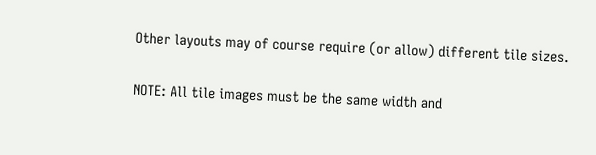Other layouts may of course require (or allow) different tile sizes.

NOTE: All tile images must be the same width and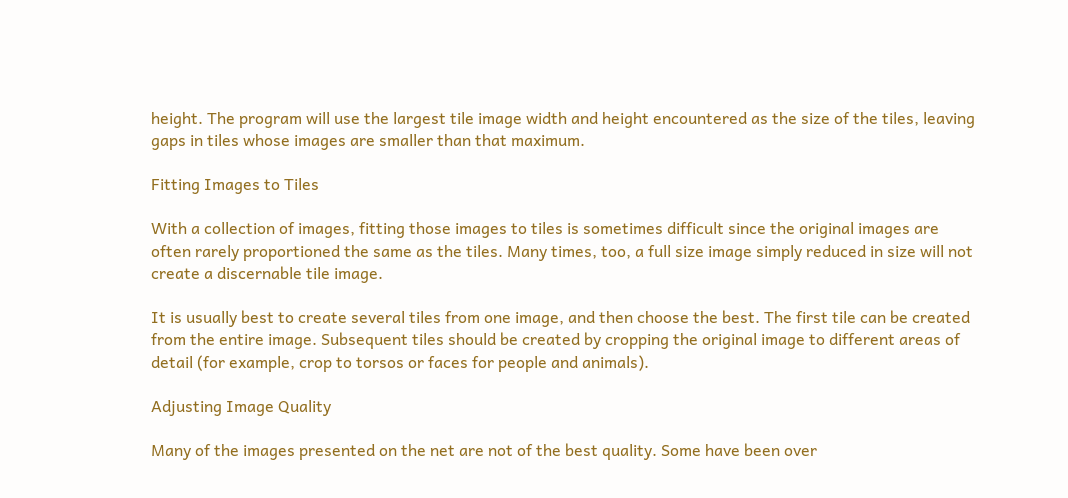height. The program will use the largest tile image width and height encountered as the size of the tiles, leaving gaps in tiles whose images are smaller than that maximum.

Fitting Images to Tiles

With a collection of images, fitting those images to tiles is sometimes difficult since the original images are often rarely proportioned the same as the tiles. Many times, too, a full size image simply reduced in size will not create a discernable tile image.

It is usually best to create several tiles from one image, and then choose the best. The first tile can be created from the entire image. Subsequent tiles should be created by cropping the original image to different areas of detail (for example, crop to torsos or faces for people and animals).

Adjusting Image Quality

Many of the images presented on the net are not of the best quality. Some have been over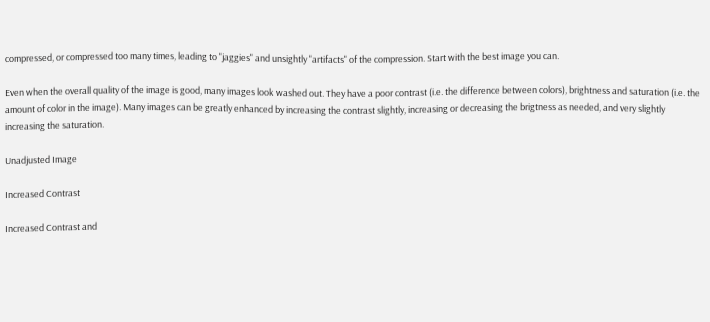compressed, or compressed too many times, leading to "jaggies" and unsightly "artifacts" of the compression. Start with the best image you can.

Even when the overall quality of the image is good, many images look washed out. They have a poor contrast (i.e. the difference between colors), brightness and saturation (i.e. the amount of color in the image). Many images can be greatly enhanced by increasing the contrast slightly, increasing or decreasing the brigtness as needed, and very slightly increasing the saturation.

Unadjusted Image

Increased Contrast

Increased Contrast and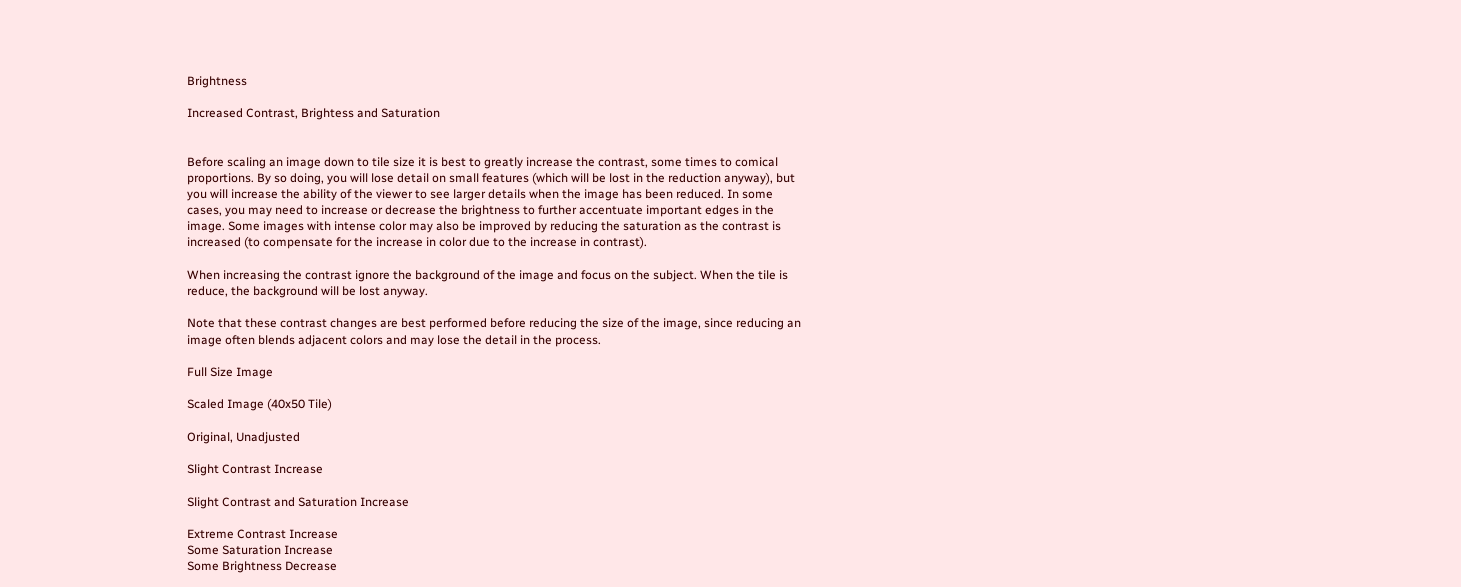Brightness

Increased Contrast, Brightess and Saturation


Before scaling an image down to tile size it is best to greatly increase the contrast, some times to comical proportions. By so doing, you will lose detail on small features (which will be lost in the reduction anyway), but you will increase the ability of the viewer to see larger details when the image has been reduced. In some cases, you may need to increase or decrease the brightness to further accentuate important edges in the image. Some images with intense color may also be improved by reducing the saturation as the contrast is increased (to compensate for the increase in color due to the increase in contrast).

When increasing the contrast ignore the background of the image and focus on the subject. When the tile is reduce, the background will be lost anyway.

Note that these contrast changes are best performed before reducing the size of the image, since reducing an image often blends adjacent colors and may lose the detail in the process.

Full Size Image

Scaled Image (40x50 Tile)

Original, Unadjusted

Slight Contrast Increase

Slight Contrast and Saturation Increase

Extreme Contrast Increase
Some Saturation Increase
Some Brightness Decrease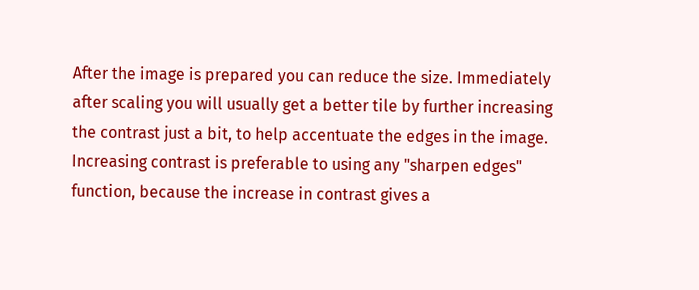After the image is prepared you can reduce the size. Immediately after scaling you will usually get a better tile by further increasing the contrast just a bit, to help accentuate the edges in the image. Increasing contrast is preferable to using any "sharpen edges" function, because the increase in contrast gives a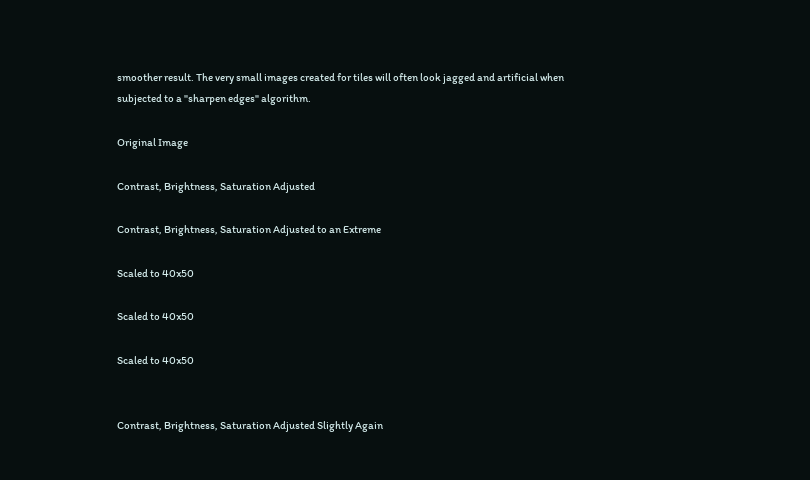smoother result. The very small images created for tiles will often look jagged and artificial when subjected to a "sharpen edges" algorithm.

Original Image

Contrast, Brightness, Saturation Adjusted

Contrast, Brightness, Saturation Adjusted to an Extreme

Scaled to 40x50

Scaled to 40x50

Scaled to 40x50


Contrast, Brightness, Saturation Adjusted Slightly Again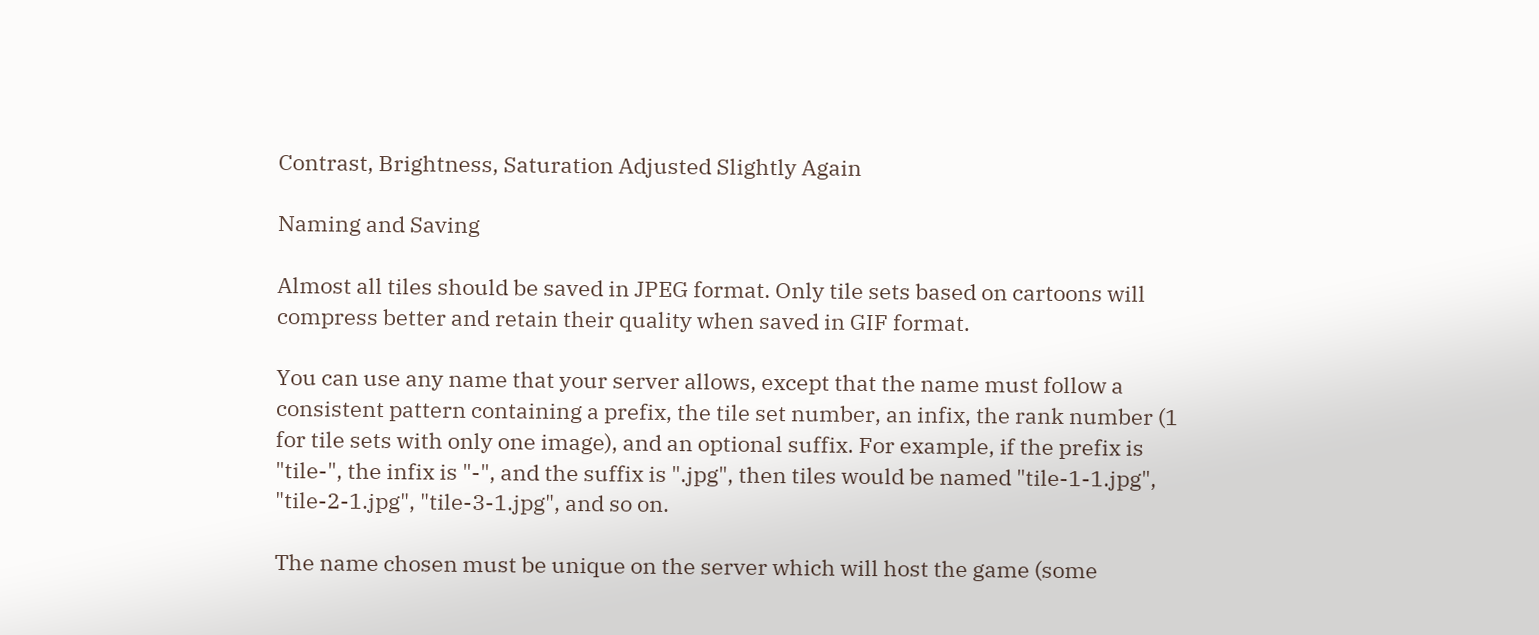Contrast, Brightness, Saturation Adjusted Slightly Again

Naming and Saving

Almost all tiles should be saved in JPEG format. Only tile sets based on cartoons will compress better and retain their quality when saved in GIF format.

You can use any name that your server allows, except that the name must follow a consistent pattern containing a prefix, the tile set number, an infix, the rank number (1 for tile sets with only one image), and an optional suffix. For example, if the prefix is "tile-", the infix is "-", and the suffix is ".jpg", then tiles would be named "tile-1-1.jpg", "tile-2-1.jpg", "tile-3-1.jpg", and so on.

The name chosen must be unique on the server which will host the game (some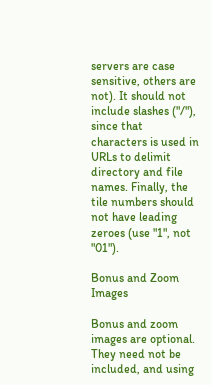servers are case sensitive, others are not). It should not include slashes ("/"), since that characters is used in URLs to delimit directory and file names. Finally, the tile numbers should not have leading zeroes (use "1", not "01").

Bonus and Zoom Images

Bonus and zoom images are optional. They need not be included, and using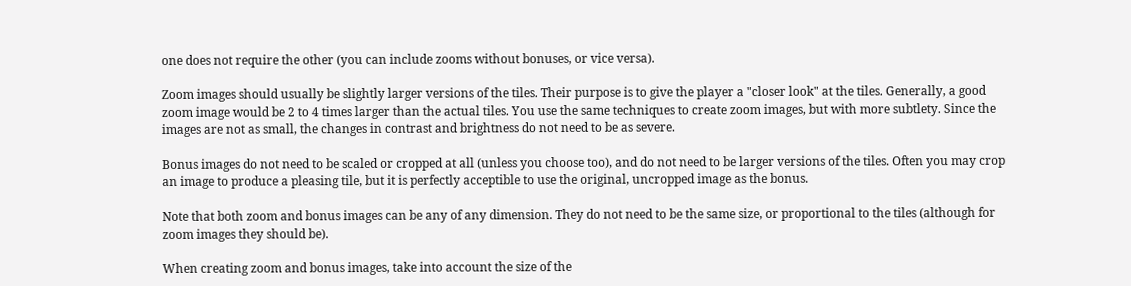one does not require the other (you can include zooms without bonuses, or vice versa).

Zoom images should usually be slightly larger versions of the tiles. Their purpose is to give the player a "closer look" at the tiles. Generally, a good zoom image would be 2 to 4 times larger than the actual tiles. You use the same techniques to create zoom images, but with more subtlety. Since the images are not as small, the changes in contrast and brightness do not need to be as severe.

Bonus images do not need to be scaled or cropped at all (unless you choose too), and do not need to be larger versions of the tiles. Often you may crop an image to produce a pleasing tile, but it is perfectly acceptible to use the original, uncropped image as the bonus.

Note that both zoom and bonus images can be any of any dimension. They do not need to be the same size, or proportional to the tiles (although for zoom images they should be).

When creating zoom and bonus images, take into account the size of the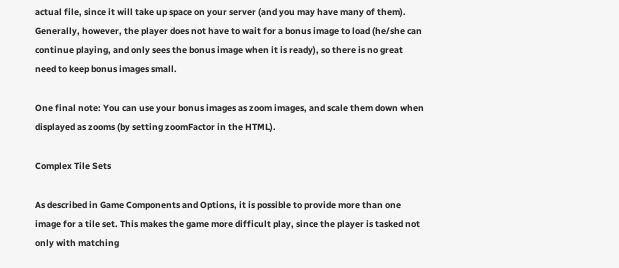actual file, since it will take up space on your server (and you may have many of them). Generally, however, the player does not have to wait for a bonus image to load (he/she can continue playing, and only sees the bonus image when it is ready), so there is no great need to keep bonus images small.

One final note: You can use your bonus images as zoom images, and scale them down when displayed as zooms (by setting zoomFactor in the HTML).

Complex Tile Sets

As described in Game Components and Options, it is possible to provide more than one image for a tile set. This makes the game more difficult play, since the player is tasked not only with matching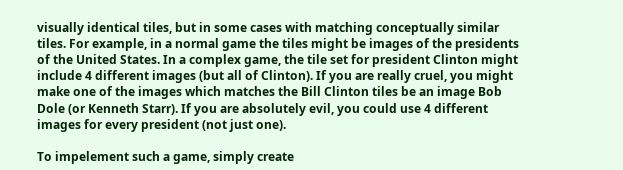visually identical tiles, but in some cases with matching conceptually similar tiles. For example, in a normal game the tiles might be images of the presidents of the United States. In a complex game, the tile set for president Clinton might include 4 different images (but all of Clinton). If you are really cruel, you might make one of the images which matches the Bill Clinton tiles be an image Bob Dole (or Kenneth Starr). If you are absolutely evil, you could use 4 different images for every president (not just one).

To impelement such a game, simply create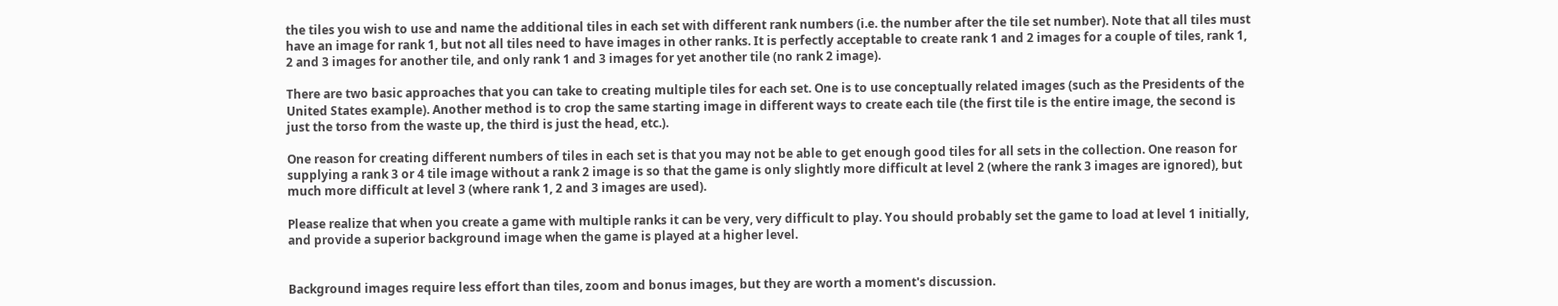the tiles you wish to use and name the additional tiles in each set with different rank numbers (i.e. the number after the tile set number). Note that all tiles must have an image for rank 1, but not all tiles need to have images in other ranks. It is perfectly acceptable to create rank 1 and 2 images for a couple of tiles, rank 1, 2 and 3 images for another tile, and only rank 1 and 3 images for yet another tile (no rank 2 image).

There are two basic approaches that you can take to creating multiple tiles for each set. One is to use conceptually related images (such as the Presidents of the United States example). Another method is to crop the same starting image in different ways to create each tile (the first tile is the entire image, the second is just the torso from the waste up, the third is just the head, etc.).

One reason for creating different numbers of tiles in each set is that you may not be able to get enough good tiles for all sets in the collection. One reason for supplying a rank 3 or 4 tile image without a rank 2 image is so that the game is only slightly more difficult at level 2 (where the rank 3 images are ignored), but much more difficult at level 3 (where rank 1, 2 and 3 images are used).

Please realize that when you create a game with multiple ranks it can be very, very difficult to play. You should probably set the game to load at level 1 initially, and provide a superior background image when the game is played at a higher level.


Background images require less effort than tiles, zoom and bonus images, but they are worth a moment's discussion.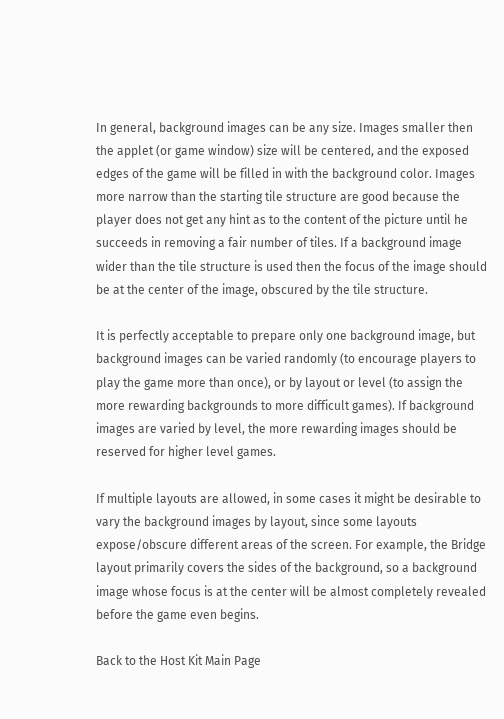In general, background images can be any size. Images smaller then the applet (or game window) size will be centered, and the exposed edges of the game will be filled in with the background color. Images more narrow than the starting tile structure are good because the player does not get any hint as to the content of the picture until he succeeds in removing a fair number of tiles. If a background image wider than the tile structure is used then the focus of the image should be at the center of the image, obscured by the tile structure.

It is perfectly acceptable to prepare only one background image, but background images can be varied randomly (to encourage players to play the game more than once), or by layout or level (to assign the more rewarding backgrounds to more difficult games). If background images are varied by level, the more rewarding images should be reserved for higher level games.

If multiple layouts are allowed, in some cases it might be desirable to vary the background images by layout, since some layouts expose/obscure different areas of the screen. For example, the Bridge layout primarily covers the sides of the background, so a background image whose focus is at the center will be almost completely revealed before the game even begins.

Back to the Host Kit Main Page